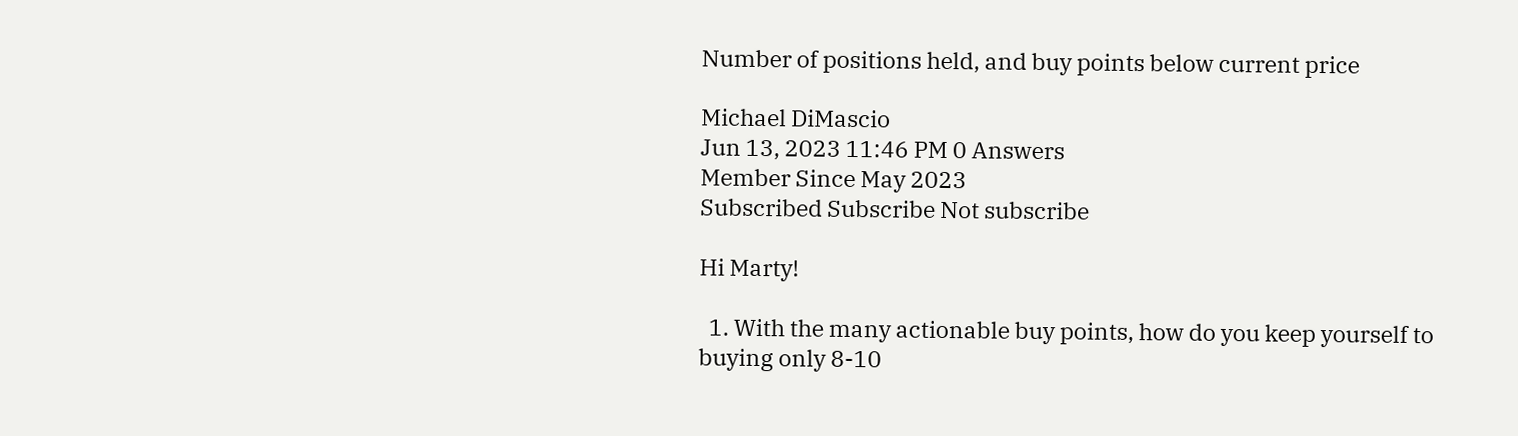Number of positions held, and buy points below current price

Michael DiMascio
Jun 13, 2023 11:46 PM 0 Answers
Member Since May 2023
Subscribed Subscribe Not subscribe

Hi Marty!

  1. With the many actionable buy points, how do you keep yourself to buying only 8-10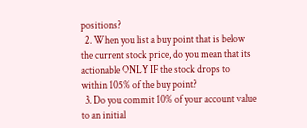positions?
  2. When you list a buy point that is below the current stock price, do you mean that its actionable ONLY IF the stock drops to within 105% of the buy point?
  3. Do you commit 10% of your account value to an initial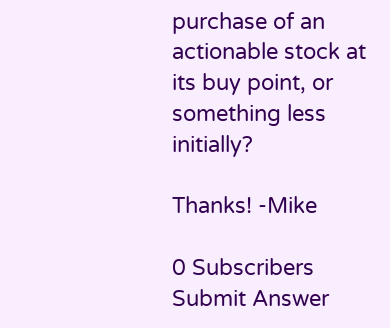purchase of an actionable stock at its buy point, or something less initially?

Thanks! -Mike

0 Subscribers
Submit Answer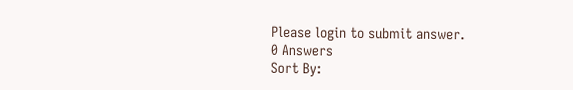Please login to submit answer.
0 Answers
Sort By: